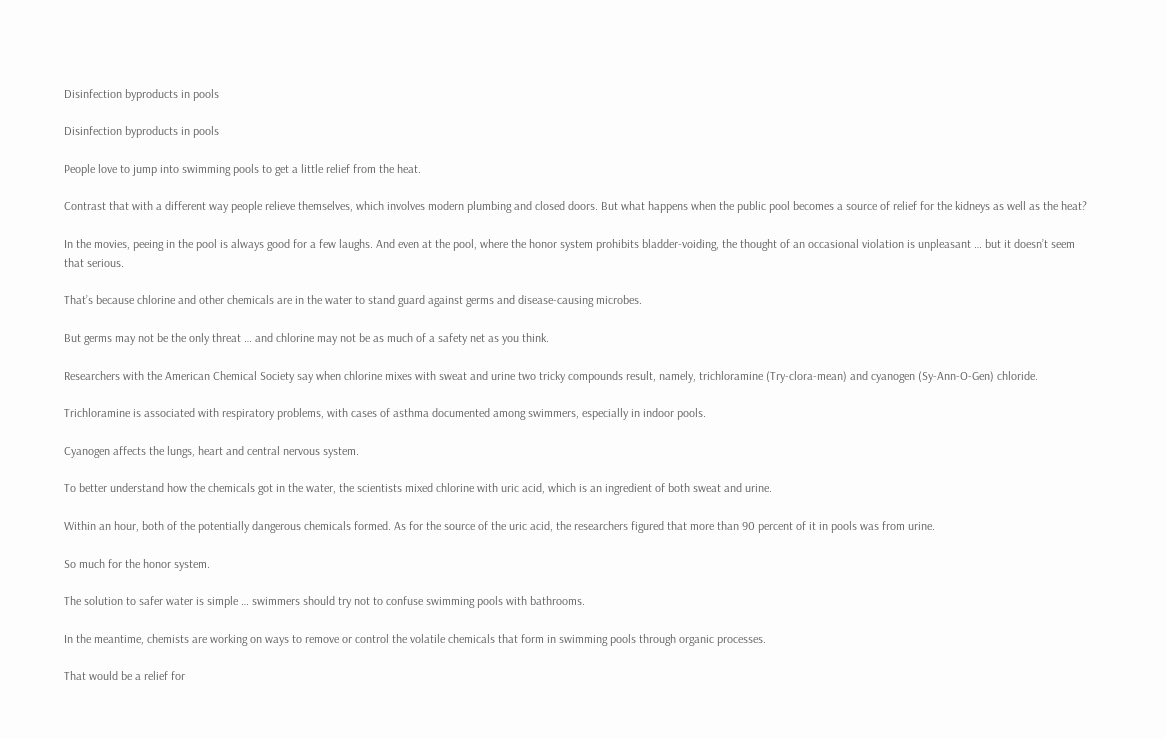Disinfection byproducts in pools

Disinfection byproducts in pools

People love to jump into swimming pools to get a little relief from the heat.

Contrast that with a different way people relieve themselves, which involves modern plumbing and closed doors. But what happens when the public pool becomes a source of relief for the kidneys as well as the heat?

In the movies, peeing in the pool is always good for a few laughs. And even at the pool, where the honor system prohibits bladder-voiding, the thought of an occasional violation is unpleasant … but it doesn’t seem that serious.

That’s because chlorine and other chemicals are in the water to stand guard against germs and disease-causing microbes.

But germs may not be the only threat … and chlorine may not be as much of a safety net as you think.

Researchers with the American Chemical Society say when chlorine mixes with sweat and urine two tricky compounds result, namely, trichloramine (Try-clora-mean) and cyanogen (Sy-Ann-O-Gen) chloride.

Trichloramine is associated with respiratory problems, with cases of asthma documented among swimmers, especially in indoor pools.

Cyanogen affects the lungs, heart and central nervous system.

To better understand how the chemicals got in the water, the scientists mixed chlorine with uric acid, which is an ingredient of both sweat and urine.

Within an hour, both of the potentially dangerous chemicals formed. As for the source of the uric acid, the researchers figured that more than 90 percent of it in pools was from urine.

So much for the honor system.

The solution to safer water is simple … swimmers should try not to confuse swimming pools with bathrooms.

In the meantime, chemists are working on ways to remove or control the volatile chemicals that form in swimming pools through organic processes.

That would be a relief for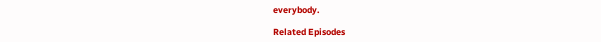everybody.

Related Episodes